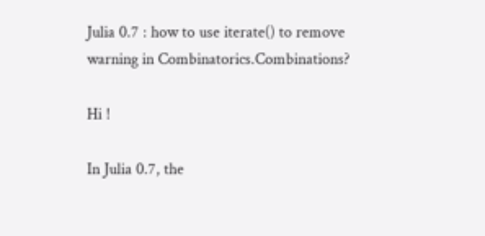Julia 0.7 : how to use iterate() to remove warning in Combinatorics.Combinations?

Hi !

In Julia 0.7, the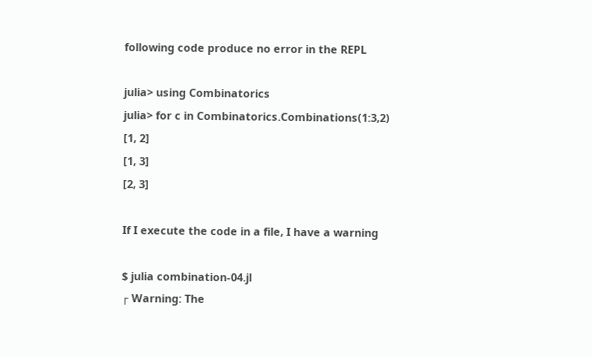following code produce no error in the REPL

julia> using Combinatorics
julia> for c in Combinatorics.Combinations(1:3,2)
[1, 2]
[1, 3]
[2, 3]

If I execute the code in a file, I have a warning

$ julia combination-04.jl
┌ Warning: The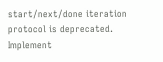start/next/done iteration protocol is deprecated. Implement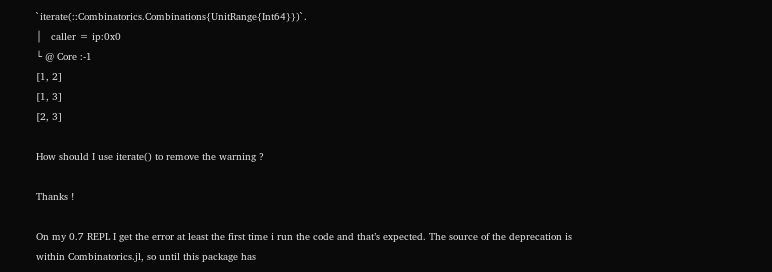`iterate(::Combinatorics.Combinations{UnitRange{Int64}})`.
│   caller = ip:0x0
└ @ Core :-1
[1, 2]
[1, 3]
[2, 3]

How should I use iterate() to remove the warning ?

Thanks !

On my 0.7 REPL I get the error at least the first time i run the code and that’s expected. The source of the deprecation is within Combinatorics.jl, so until this package has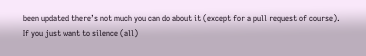been updated there’s not much you can do about it (except for a pull request of course).
If you just want to silence (all)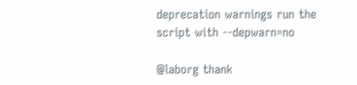deprecation warnings run the script with --depwarn=no

@laborg thank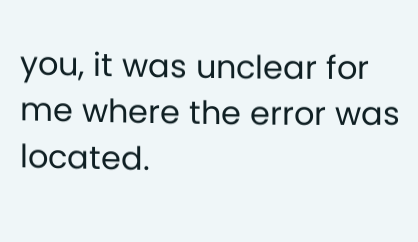you, it was unclear for me where the error was located.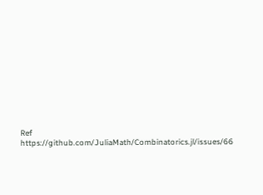Ref https://github.com/JuliaMath/Combinatorics.jl/issues/66